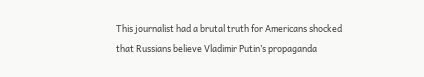This journalist had a brutal truth for Americans shocked that Russians believe Vladimir Putin’s propaganda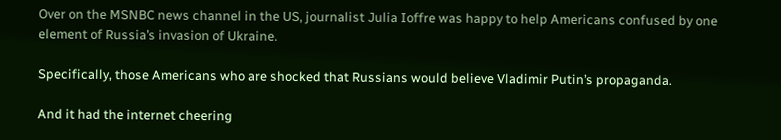Over on the MSNBC news channel in the US, journalist Julia Ioffre was happy to help Americans confused by one element of Russia’s invasion of Ukraine.

Specifically, those Americans who are shocked that Russians would believe Vladimir Putin’s propaganda.

And it had the internet cheering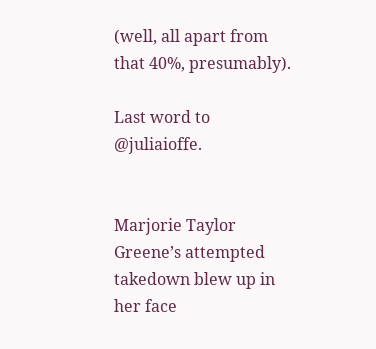(well, all apart from that 40%, presumably).

Last word to @juliaioffe.


Marjorie Taylor Greene’s attempted takedown blew up in her face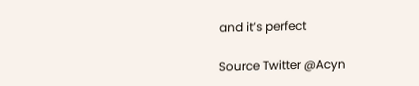and it’s perfect

Source Twitter @Acyn